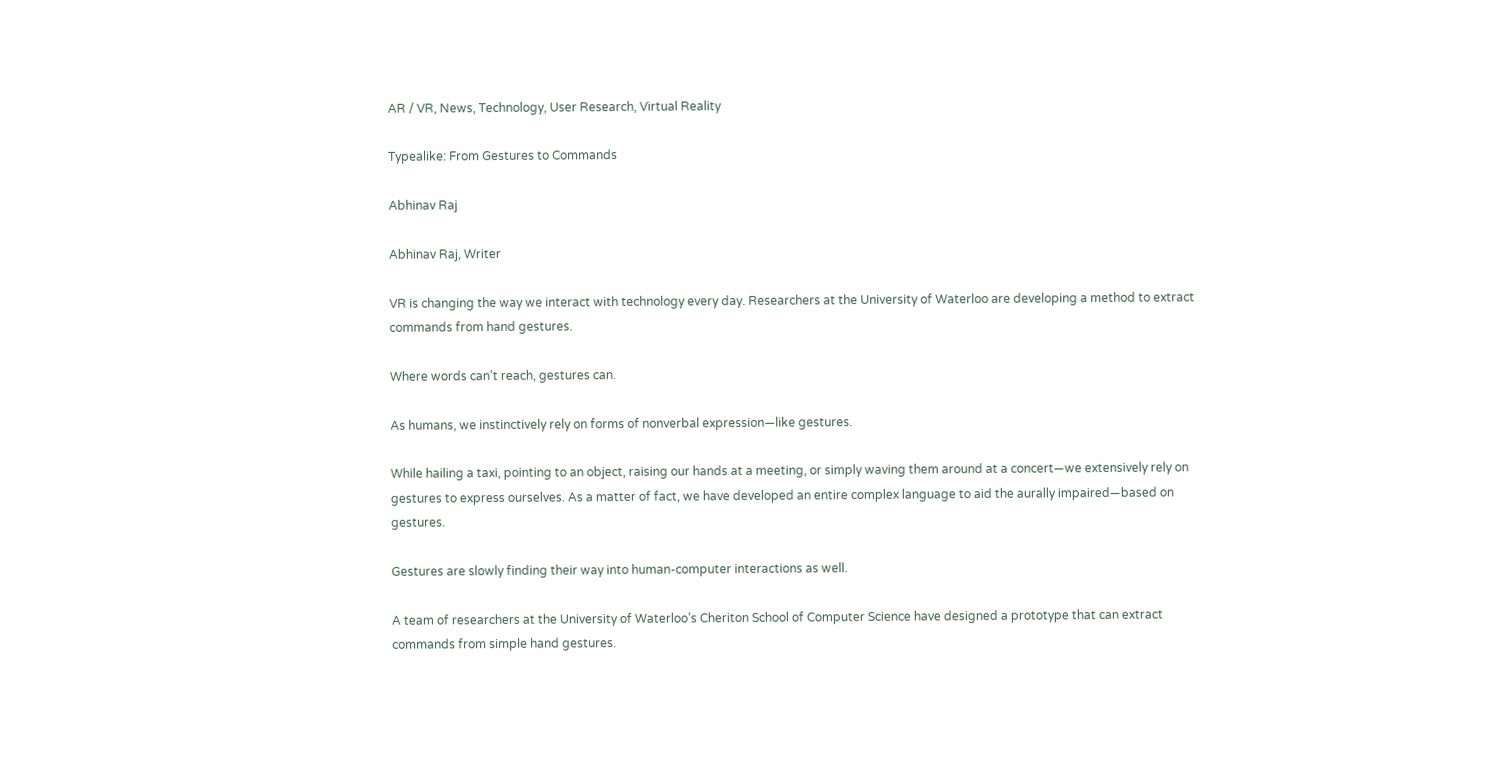AR / VR, News, Technology, User Research, Virtual Reality

Typealike: From Gestures to Commands

Abhinav Raj

Abhinav Raj, Writer

VR is changing the way we interact with technology every day. Researchers at the University of Waterloo are developing a method to extract commands from hand gestures.

Where words can’t reach, gestures can.

As humans, we instinctively rely on forms of nonverbal expression—like gestures.

While hailing a taxi, pointing to an object, raising our hands at a meeting, or simply waving them around at a concert—we extensively rely on gestures to express ourselves. As a matter of fact, we have developed an entire complex language to aid the aurally impaired—based on gestures.

Gestures are slowly finding their way into human-computer interactions as well.

A team of researchers at the University of Waterloo’s Cheriton School of Computer Science have designed a prototype that can extract commands from simple hand gestures.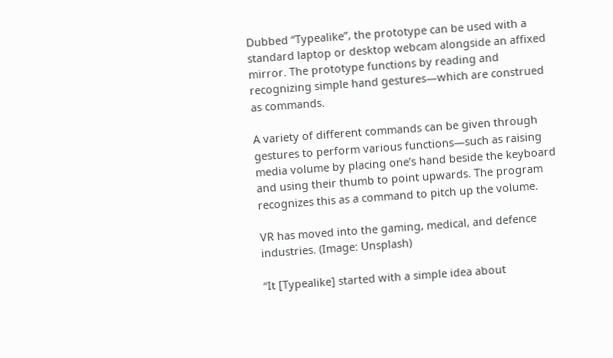Dubbed “Typealike”, the prototype can be used with a standard laptop or desktop webcam alongside an affixed mirror. The prototype functions by reading and recognizing simple hand gestures—which are construed as commands.

A variety of different commands can be given through gestures to perform various functions—such as raising media volume by placing one’s hand beside the keyboard and using their thumb to point upwards. The program recognizes this as a command to pitch up the volume.

VR has moved into the gaming, medical, and defence industries. (Image: Unsplash)

“It [Typealike] started with a simple idea about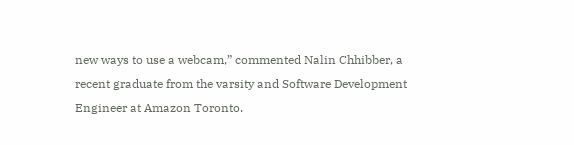new ways to use a webcam,” commented Nalin Chhibber, a recent graduate from the varsity and Software Development Engineer at Amazon Toronto.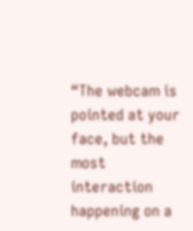“The webcam is pointed at your face, but the most interaction happening on a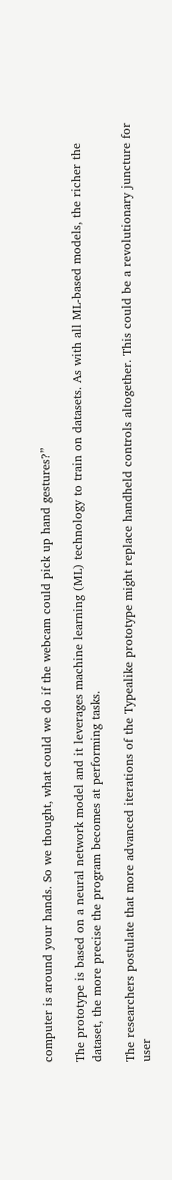computer is around your hands. So we thought, what could we do if the webcam could pick up hand gestures?”

The prototype is based on a neural network model and it leverages machine learning (ML) technology to train on datasets. As with all ML-based models, the richer the dataset, the more precise the program becomes at performing tasks.

The researchers postulate that more advanced iterations of the Typealike prototype might replace handheld controls altogether. This could be a revolutionary juncture for user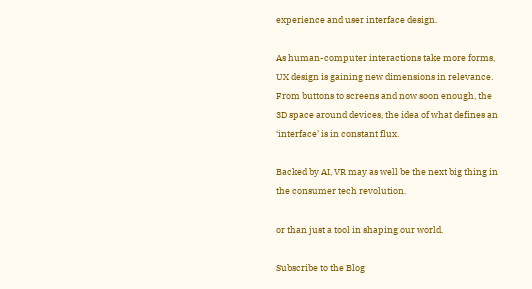experience and user interface design.

As human-computer interactions take more forms, UX design is gaining new dimensions in relevance. From buttons to screens and now soon enough, the 3D space around devices, the idea of what defines an ‘interface’ is in constant flux.

Backed by AI, VR may as well be the next big thing in the consumer tech revolution.

or than just a tool in shaping our world.

Subscribe to the Blog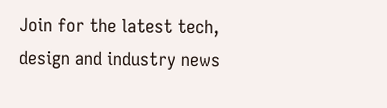Join for the latest tech, design and industry news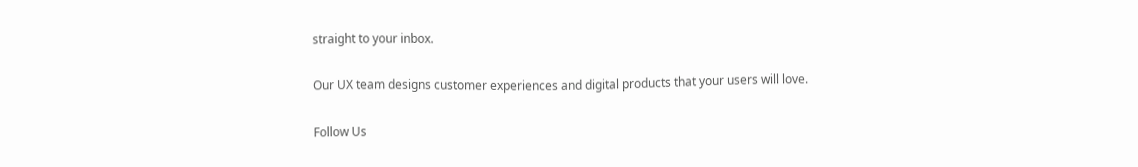straight to your inbox.

Our UX team designs customer experiences and digital products that your users will love.

Follow Us